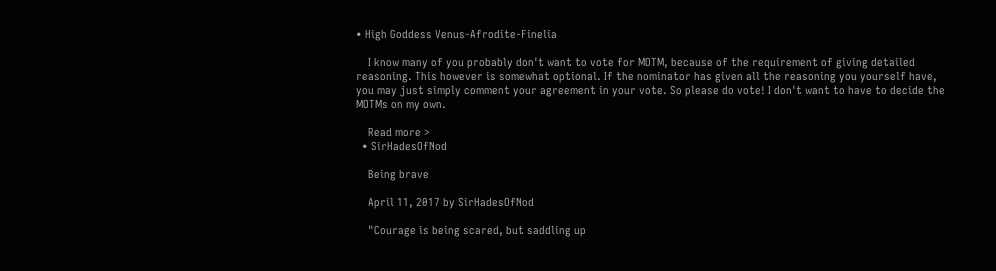• High Goddess Venus-Afrodite-Finelia

    I know many of you probably don't want to vote for MOTM, because of the requirement of giving detailed reasoning. This however is somewhat optional. If the nominator has given all the reasoning you yourself have, you may just simply comment your agreement in your vote. So please do vote! I don't want to have to decide the MOTMs on my own.

    Read more >
  • SirHadesOfNod

    Being brave

    April 11, 2017 by SirHadesOfNod

    "Courage is being scared, but saddling up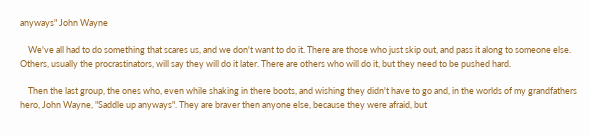anyways" John Wayne

    We've all had to do something that scares us, and we don't want to do it. There are those who just skip out, and pass it along to someone else. Others, usually the procrastinators, will say they will do it later. There are others who will do it, but they need to be pushed hard.

    Then the last group, the ones who, even while shaking in there boots, and wishing they didn't have to go and, in the worlds of my grandfathers hero, John Wayne, "Saddle up anyways". They are braver then anyone else, because they were afraid, but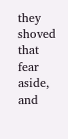they shoved that fear aside, and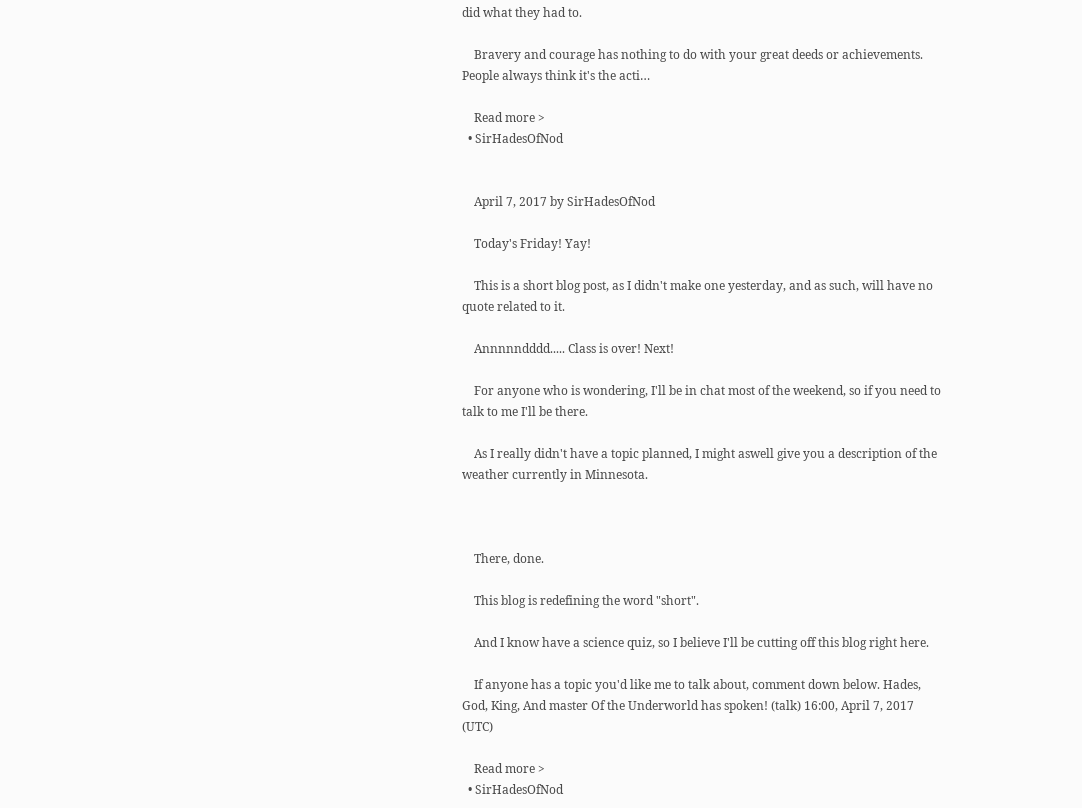did what they had to.

    Bravery and courage has nothing to do with your great deeds or achievements. People always think it's the acti…

    Read more >
  • SirHadesOfNod


    April 7, 2017 by SirHadesOfNod

    Today's Friday! Yay!

    This is a short blog post, as I didn't make one yesterday, and as such, will have no quote related to it.

    Annnnndddd..... Class is over! Next!

    For anyone who is wondering, I'll be in chat most of the weekend, so if you need to talk to me I'll be there.

    As I really didn't have a topic planned, I might aswell give you a description of the weather currently in Minnesota.



    There, done.

    This blog is redefining the word "short".

    And I know have a science quiz, so I believe I'll be cutting off this blog right here.

    If anyone has a topic you'd like me to talk about, comment down below. Hades, God, King, And master Of the Underworld has spoken! (talk) 16:00, April 7, 2017 (UTC)

    Read more >
  • SirHadesOfNod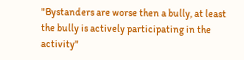"Bystanders are worse then a bully, at least the bully is actively participating in the activity"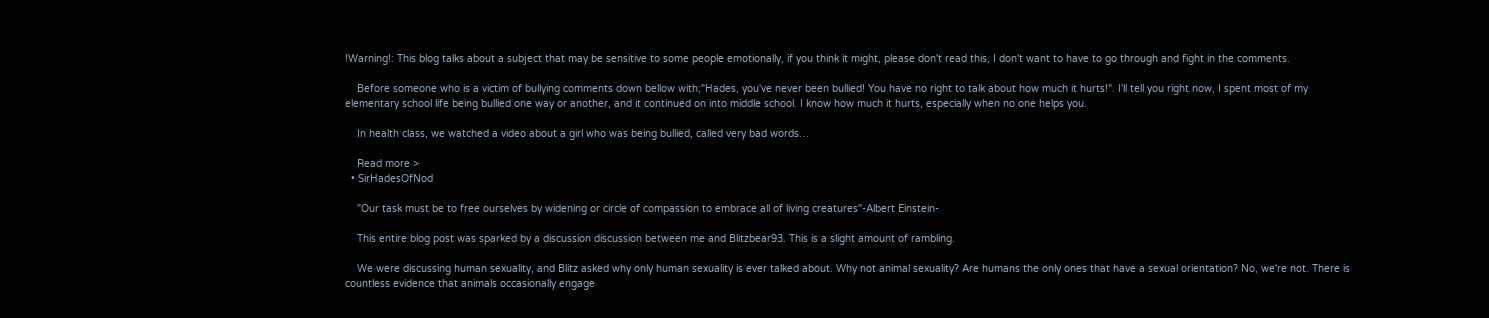!Warning!: This blog talks about a subject that may be sensitive to some people emotionally, if you think it might, please don't read this, I don't want to have to go through and fight in the comments.

    Before someone who is a victim of bullying comments down bellow with;"Hades, you've never been bullied! You have no right to talk about how much it hurts!". I'll tell you right now, I spent most of my elementary school life being bullied one way or another, and it continued on into middle school. I know how much it hurts, especially when no one helps you.

    In health class, we watched a video about a girl who was being bullied, called very bad words…

    Read more >
  • SirHadesOfNod

    "Our task must be to free ourselves by widening or circle of compassion to embrace all of living creatures"-Albert Einstein-

    This entire blog post was sparked by a discussion discussion between me and Blitzbear93. This is a slight amount of rambling.

    We were discussing human sexuality, and Blitz asked why only human sexuality is ever talked about. Why not animal sexuality? Are humans the only ones that have a sexual orientation? No, we're not. There is countless evidence that animals occasionally engage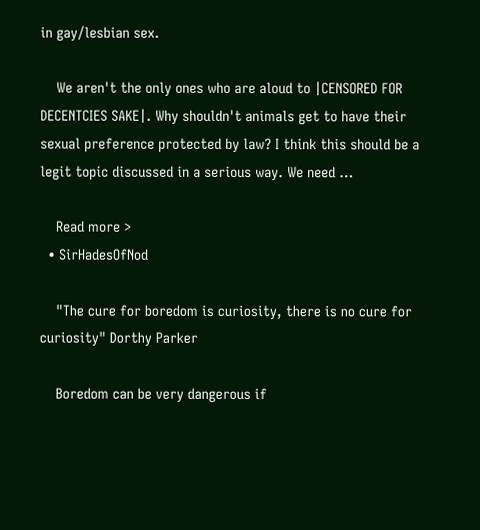in gay/lesbian sex.

    We aren't the only ones who are aloud to |CENSORED FOR DECENTCIES SAKE|. Why shouldn't animals get to have their sexual preference protected by law? I think this should be a legit topic discussed in a serious way. We need …

    Read more >
  • SirHadesOfNod

    "The cure for boredom is curiosity, there is no cure for curiosity" Dorthy Parker

    Boredom can be very dangerous if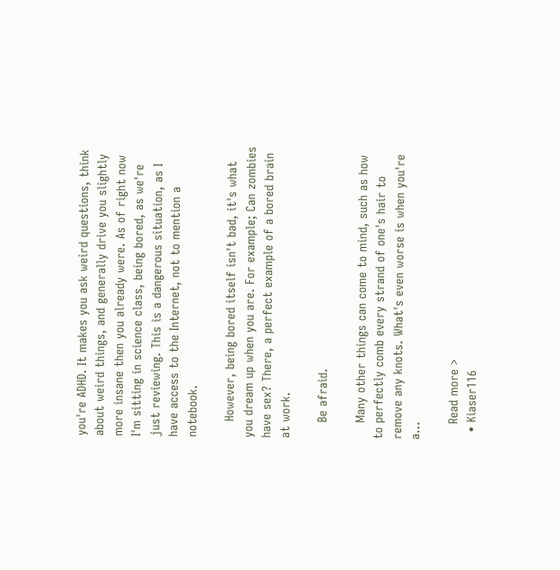you're ADHD. It makes you ask weird questions, think about weird things, and generally drive you slightly more insane then you already were. As of right now I'm sitting in science class, being bored, as we're just reviewing. This is a dangerous situation, as I have access to the Internet, not to mention a notebook.

    However, being bored itself isn't bad, it's what you dream up when you are. For example; Can zombies have sex? There, a perfect example of a bored brain at work.

    Be afraid.

    Many other things can come to mind, such as how to perfectly comb every strand of one's hair to remove any knots. What's even worse is when you're a…

    Read more >
  • Kiaser116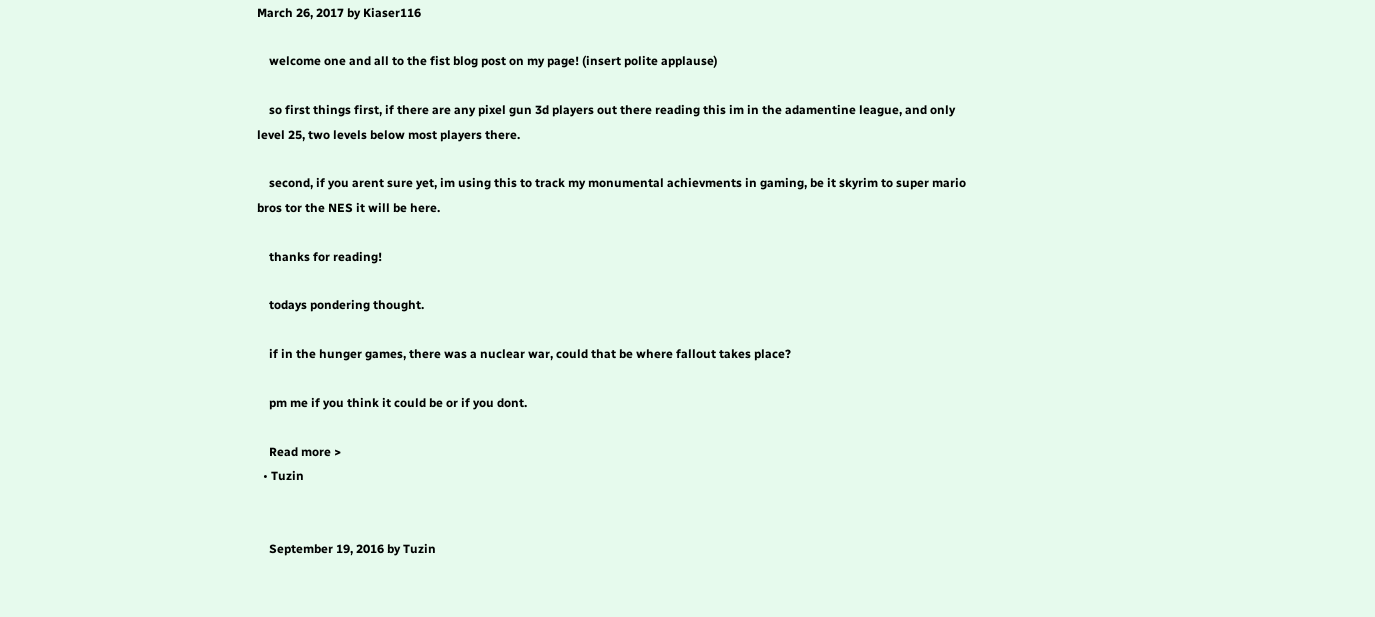March 26, 2017 by Kiaser116

    welcome one and all to the fist blog post on my page! (insert polite applause)

    so first things first, if there are any pixel gun 3d players out there reading this im in the adamentine league, and only level 25, two levels below most players there.

    second, if you arent sure yet, im using this to track my monumental achievments in gaming, be it skyrim to super mario bros tor the NES it will be here.

    thanks for reading!

    todays pondering thought.

    if in the hunger games, there was a nuclear war, could that be where fallout takes place?

    pm me if you think it could be or if you dont.

    Read more >
  • Tuzin


    September 19, 2016 by Tuzin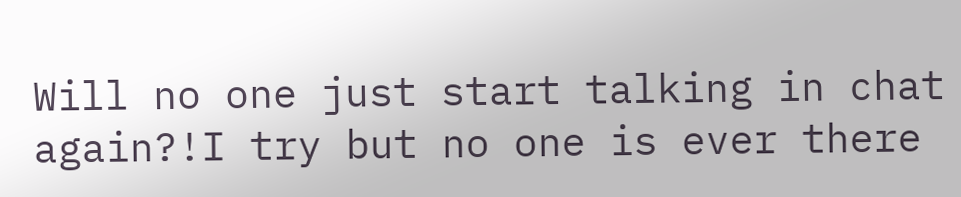Will no one just start talking in chat again?!I try but no one is ever there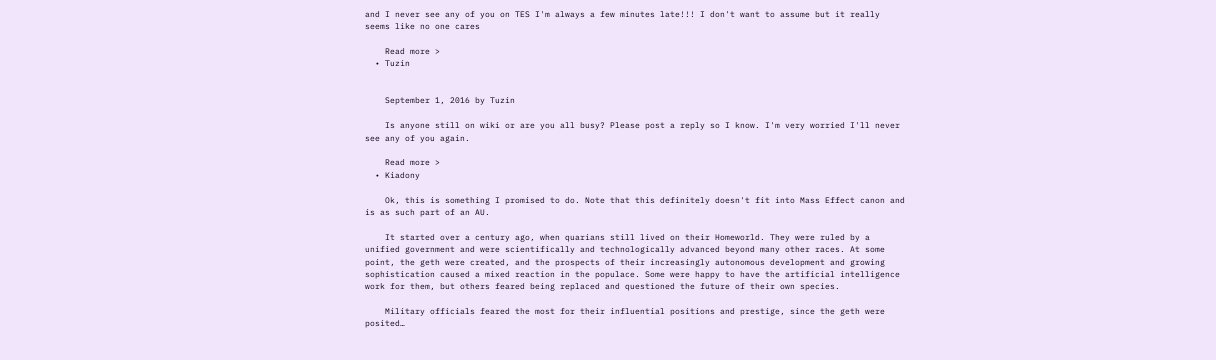and I never see any of you on TES I'm always a few minutes late!!! I don't want to assume but it really seems like no one cares

    Read more >
  • Tuzin


    September 1, 2016 by Tuzin

    Is anyone still on wiki or are you all busy? Please post a reply so I know. I'm very worried I'll never see any of you again.

    Read more >
  • Kiadony

    Ok, this is something I promised to do. Note that this definitely doesn't fit into Mass Effect canon and is as such part of an AU.

    It started over a century ago, when quarians still lived on their Homeworld. They were ruled by a unified government and were scientifically and technologically advanced beyond many other races. At some point, the geth were created, and the prospects of their increasingly autonomous development and growing sophistication caused a mixed reaction in the populace. Some were happy to have the artificial intelligence work for them, but others feared being replaced and questioned the future of their own species.

    Military officials feared the most for their influential positions and prestige, since the geth were posited…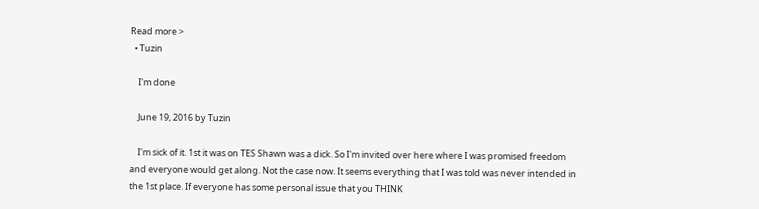Read more >
  • Tuzin

    I'm done

    June 19, 2016 by Tuzin

    I'm sick of it. 1st it was on TES Shawn was a dick. So I'm invited over here where I was promised freedom and everyone would get along. Not the case now. It seems everything that I was told was never intended in the 1st place. If everyone has some personal issue that you THINK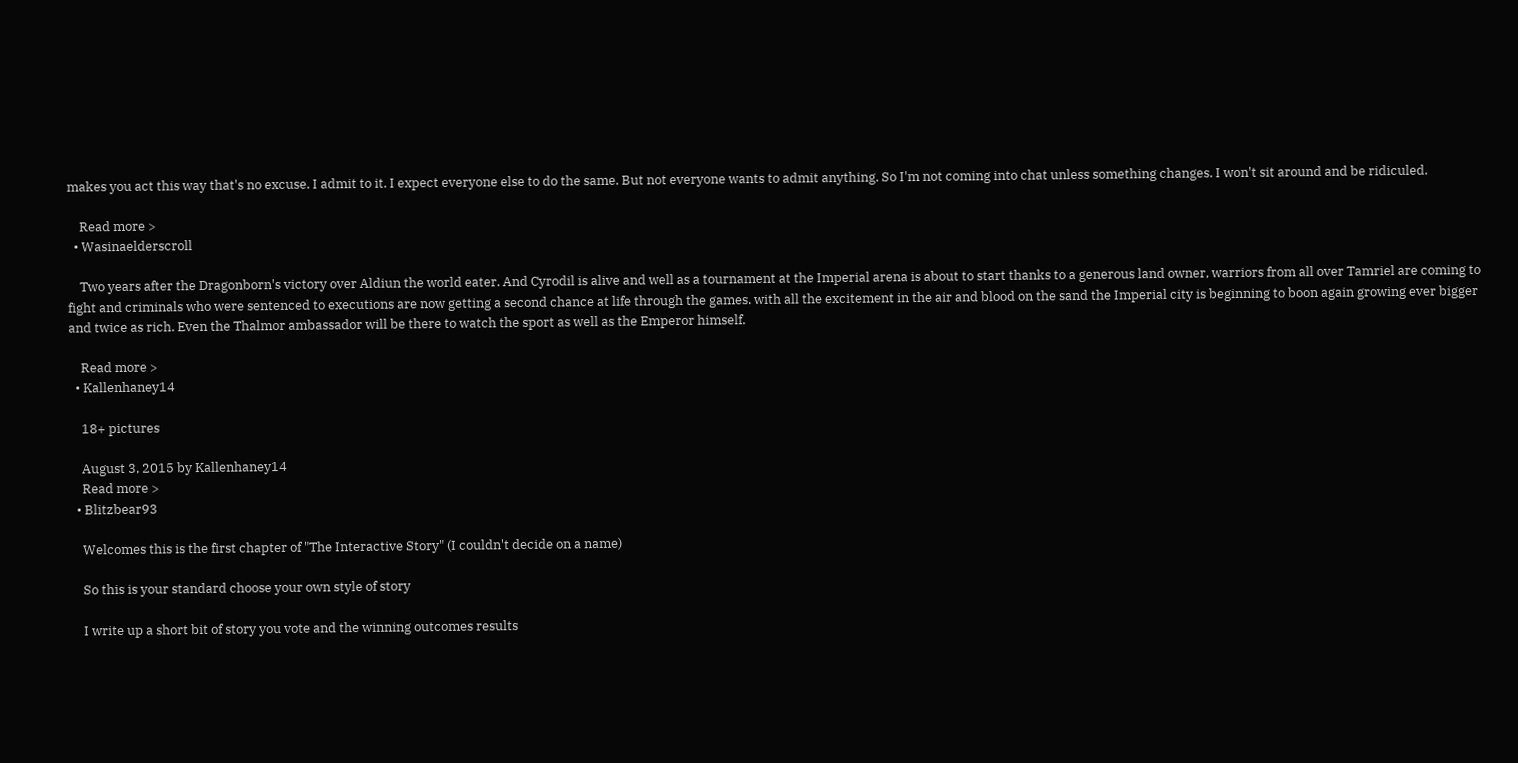makes you act this way that's no excuse. I admit to it. I expect everyone else to do the same. But not everyone wants to admit anything. So I'm not coming into chat unless something changes. I won't sit around and be ridiculed.

    Read more >
  • Wasinaelderscroll

    Two years after the Dragonborn's victory over Aldiun the world eater. And Cyrodil is alive and well as a tournament at the Imperial arena is about to start thanks to a generous land owner, warriors from all over Tamriel are coming to fight and criminals who were sentenced to executions are now getting a second chance at life through the games. with all the excitement in the air and blood on the sand the Imperial city is beginning to boon again growing ever bigger and twice as rich. Even the Thalmor ambassador will be there to watch the sport as well as the Emperor himself.

    Read more >
  • Kallenhaney14

    18+ pictures

    August 3, 2015 by Kallenhaney14
    Read more >
  • Blitzbear93

    Welcomes this is the first chapter of "The Interactive Story" (I couldn't decide on a name)

    So this is your standard choose your own style of story

    I write up a short bit of story you vote and the winning outcomes results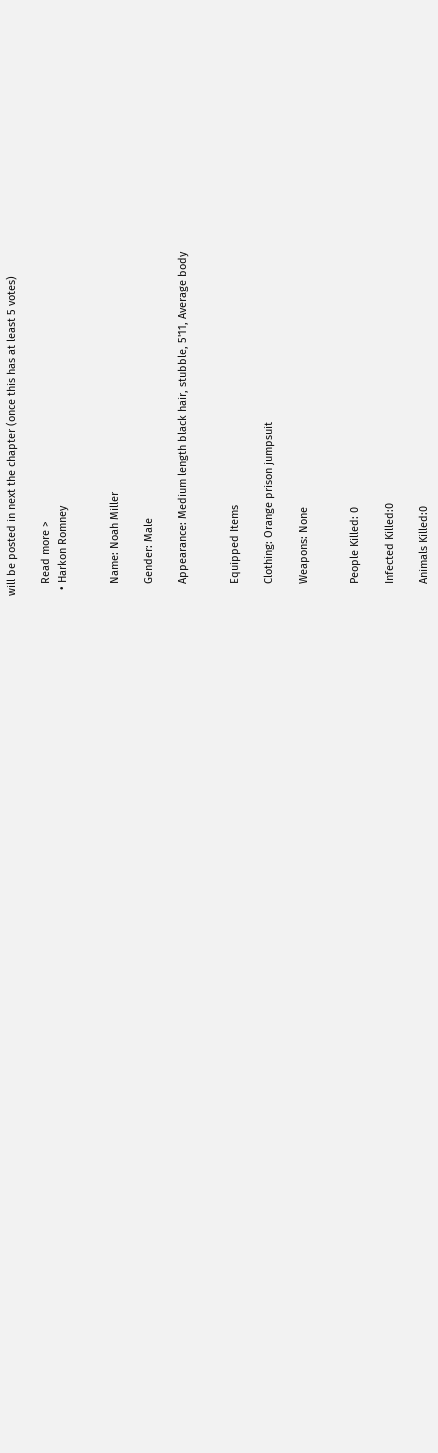will be posted in next the chapter (once this has at least 5 votes)

    Read more >
  • Harkon Romney


    Name: Noah Miller

    Gender: Male

    Appearance: Medium length black hair, stubble, 5'11, Average body


    Equipped Items

    Clothing: Orange prison jumpsuit

    Weapons: None


    People Killed: 0

    Infected Killed:0

    Animals Killed:0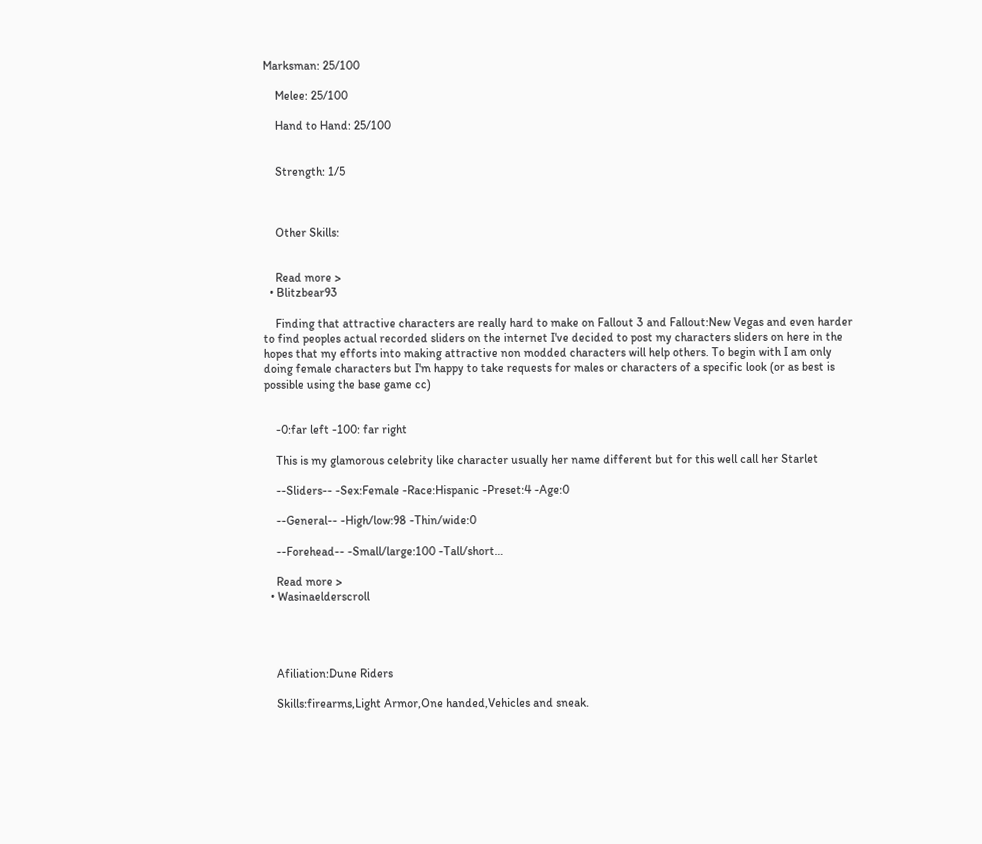Marksman: 25/100

    Melee: 25/100

    Hand to Hand: 25/100


    Strength: 1/5



    Other Skills:


    Read more >
  • Blitzbear93

    Finding that attractive characters are really hard to make on Fallout 3 and Fallout:New Vegas and even harder to find peoples actual recorded sliders on the internet I've decided to post my characters sliders on here in the hopes that my efforts into making attractive non modded characters will help others. To begin with I am only doing female characters but I'm happy to take requests for males or characters of a specific look (or as best is possible using the base game cc)


    -0:far left -100: far right

    This is my glamorous celebrity like character usually her name different but for this well call her Starlet

    --Sliders-- -Sex:Female -Race:Hispanic -Preset:4 -Age:0

    --General-- -High/low:98 -Thin/wide:0

    --Forehead-- -Small/large:100 -Tall/short…

    Read more >
  • Wasinaelderscroll




    Afiliation:Dune Riders

    Skills:firearms,Light Armor,One handed,Vehicles and sneak.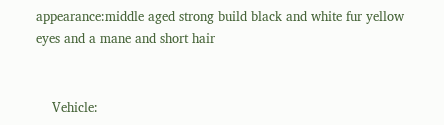appearance:middle aged strong build black and white fur yellow eyes and a mane and short hair


    Vehicle: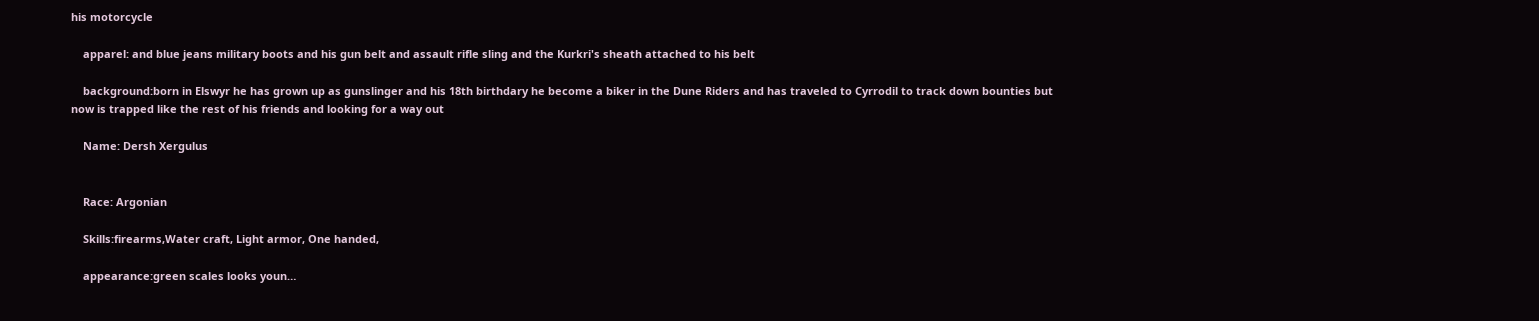his motorcycle

    apparel: and blue jeans military boots and his gun belt and assault rifle sling and the Kurkri's sheath attached to his belt

    background:born in Elswyr he has grown up as gunslinger and his 18th birthdary he become a biker in the Dune Riders and has traveled to Cyrrodil to track down bounties but now is trapped like the rest of his friends and looking for a way out

    Name: Dersh Xergulus


    Race: Argonian

    Skills:firearms,Water craft, Light armor, One handed,

    appearance:green scales looks youn…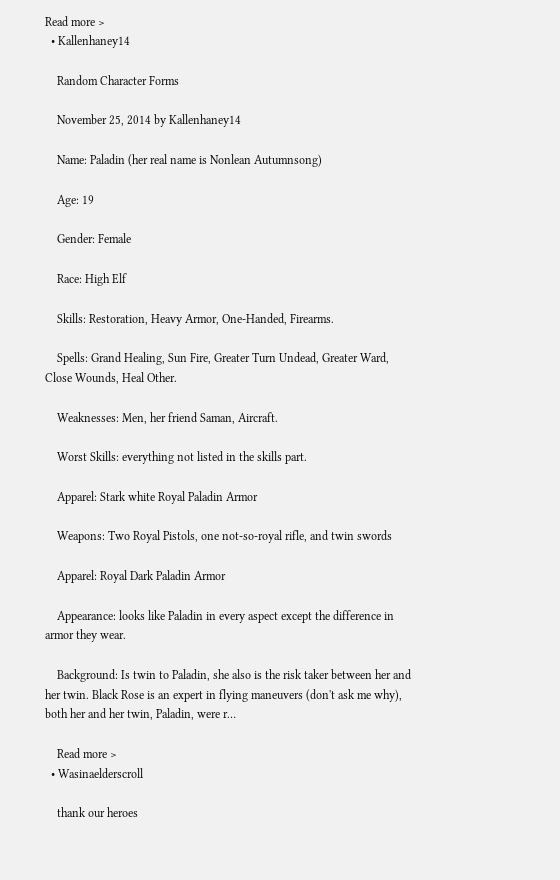Read more >
  • Kallenhaney14

    Random Character Forms

    November 25, 2014 by Kallenhaney14

    Name: Paladin (her real name is Nonlean Autumnsong)

    Age: 19

    Gender: Female

    Race: High Elf

    Skills: Restoration, Heavy Armor, One-Handed, Firearms.

    Spells: Grand Healing, Sun Fire, Greater Turn Undead, Greater Ward, Close Wounds, Heal Other.

    Weaknesses: Men, her friend Saman, Aircraft.

    Worst Skills: everything not listed in the skills part.

    Apparel: Stark white Royal Paladin Armor

    Weapons: Two Royal Pistols, one not-so-royal rifle, and twin swords

    Apparel: Royal Dark Paladin Armor

    Appearance: looks like Paladin in every aspect except the difference in armor they wear.

    Background: Is twin to Paladin, she also is the risk taker between her and her twin. Black Rose is an expert in flying maneuvers (don't ask me why), both her and her twin, Paladin, were r…

    Read more >
  • Wasinaelderscroll

    thank our heroes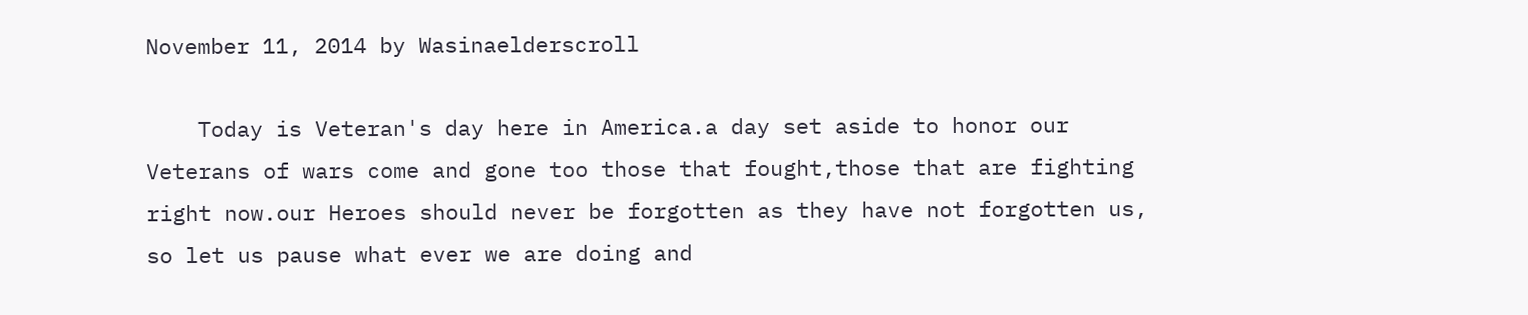November 11, 2014 by Wasinaelderscroll

    Today is Veteran's day here in America.a day set aside to honor our Veterans of wars come and gone too those that fought,those that are fighting right now.our Heroes should never be forgotten as they have not forgotten us, so let us pause what ever we are doing and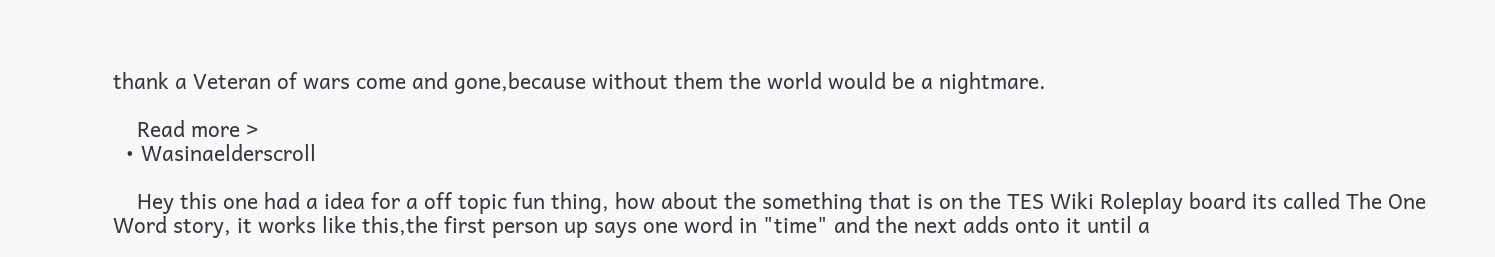thank a Veteran of wars come and gone,because without them the world would be a nightmare.

    Read more >
  • Wasinaelderscroll

    Hey this one had a idea for a off topic fun thing, how about the something that is on the TES Wiki Roleplay board its called The One Word story, it works like this,the first person up says one word in "time" and the next adds onto it until a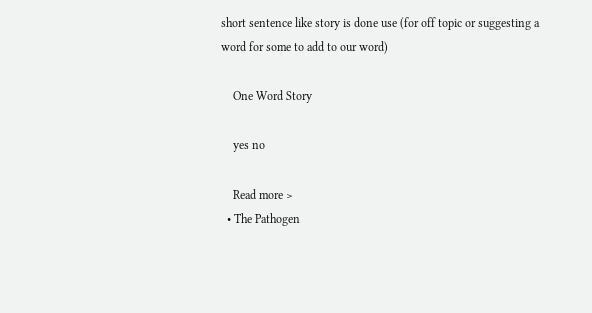short sentence like story is done use (for off topic or suggesting a word for some to add to our word)

    One Word Story

    yes no

    Read more >
  • The Pathogen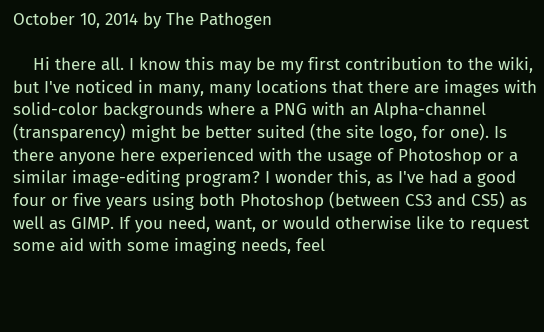October 10, 2014 by The Pathogen

    Hi there all. I know this may be my first contribution to the wiki, but I've noticed in many, many locations that there are images with solid-color backgrounds where a PNG with an Alpha-channel (transparency) might be better suited (the site logo, for one). Is there anyone here experienced with the usage of Photoshop or a similar image-editing program? I wonder this, as I've had a good four or five years using both Photoshop (between CS3 and CS5) as well as GIMP. If you need, want, or would otherwise like to request some aid with some imaging needs, feel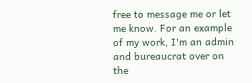free to message me or let me know. For an example of my work, I'm an admin and bureaucrat over on the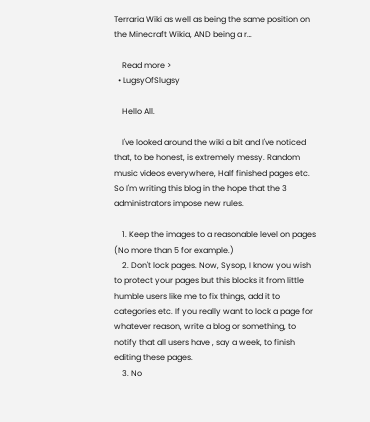Terraria Wiki as well as being the same position on the Minecraft Wikia, AND being a r…

    Read more >
  • LugsyOfSlugsy

    Hello All.

    I've looked around the wiki a bit and I've noticed that, to be honest, is extremely messy. Random music videos everywhere, Half finished pages etc. So I'm writing this blog in the hope that the 3 administrators impose new rules.

    1. Keep the images to a reasonable level on pages (No more than 5 for example.)
    2. Don't lock pages. Now, Sysop, I know you wish to protect your pages but this blocks it from little humble users like me to fix things, add it to categories etc. If you really want to lock a page for whatever reason, write a blog or something, to notify that all users have , say a week, to finish editing these pages.
    3. No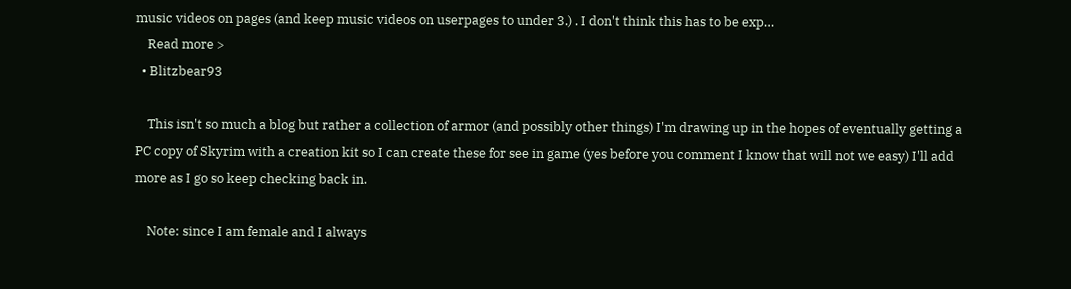music videos on pages (and keep music videos on userpages to under 3.) . I don't think this has to be exp…
    Read more >
  • Blitzbear93

    This isn't so much a blog but rather a collection of armor (and possibly other things) I'm drawing up in the hopes of eventually getting a PC copy of Skyrim with a creation kit so I can create these for see in game (yes before you comment I know that will not we easy) I'll add more as I go so keep checking back in.

    Note: since I am female and I always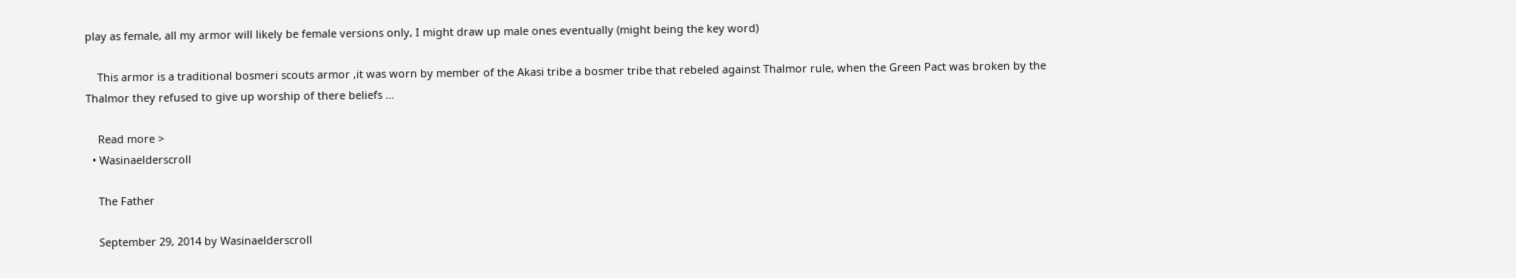play as female, all my armor will likely be female versions only, I might draw up male ones eventually (might being the key word)

    This armor is a traditional bosmeri scouts armor ,it was worn by member of the Akasi tribe a bosmer tribe that rebeled against Thalmor rule, when the Green Pact was broken by the Thalmor they refused to give up worship of there beliefs …

    Read more >
  • Wasinaelderscroll

    The Father

    September 29, 2014 by Wasinaelderscroll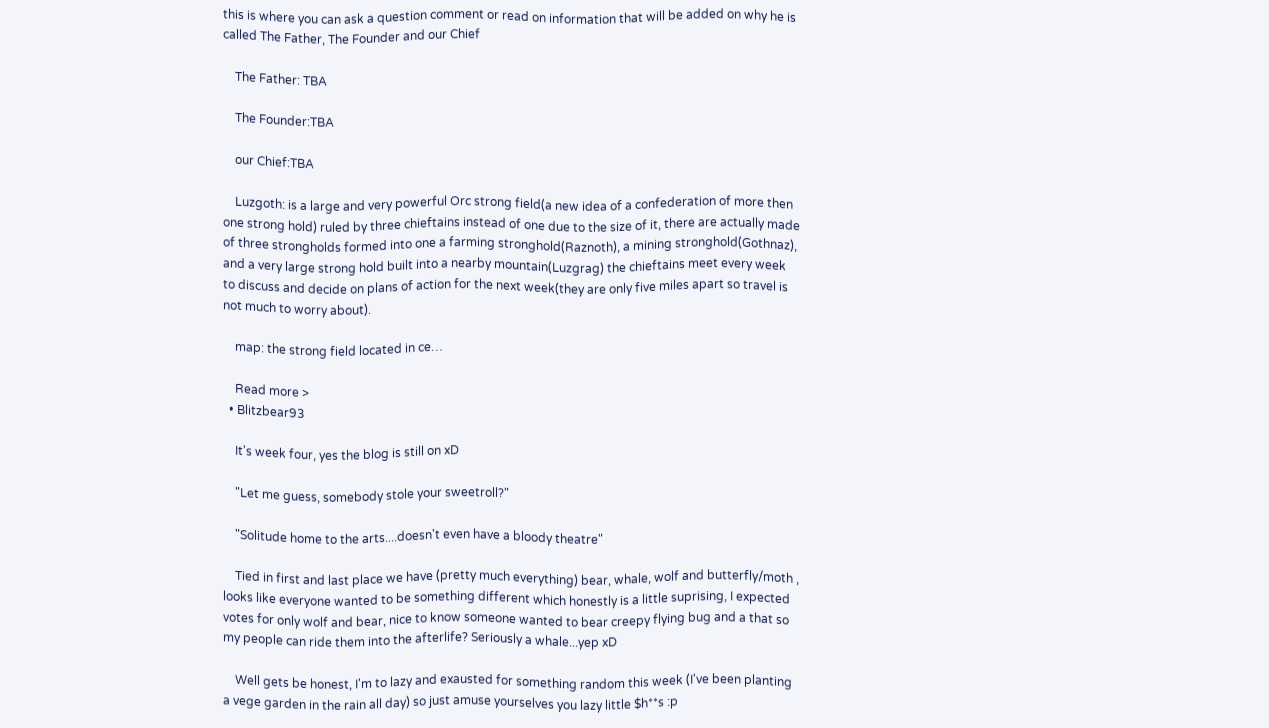this is where you can ask a question comment or read on information that will be added on why he is called The Father, The Founder and our Chief

    The Father: TBA

    The Founder:TBA

    our Chief:TBA

    Luzgoth: is a large and very powerful Orc strong field(a new idea of a confederation of more then one strong hold) ruled by three chieftains instead of one due to the size of it, there are actually made of three strongholds formed into one a farming stronghold(Raznoth), a mining stronghold(Gothnaz), and a very large strong hold built into a nearby mountain(Luzgrag) the chieftains meet every week to discuss and decide on plans of action for the next week(they are only five miles apart so travel is not much to worry about).

    map: the strong field located in ce…

    Read more >
  • Blitzbear93

    It's week four, yes the blog is still on xD

    "Let me guess, somebody stole your sweetroll?"

    "Solitude home to the arts....doesn't even have a bloody theatre"

    Tied in first and last place we have (pretty much everything) bear, whale, wolf and butterfly/moth , looks like everyone wanted to be something different which honestly is a little suprising, I expected votes for only wolf and bear, nice to know someone wanted to bear creepy flying bug and a that so my people can ride them into the afterlife? Seriously a whale...yep xD

    Well gets be honest, I'm to lazy and exausted for something random this week (I've been planting a vege garden in the rain all day) so just amuse yourselves you lazy little $h**s :p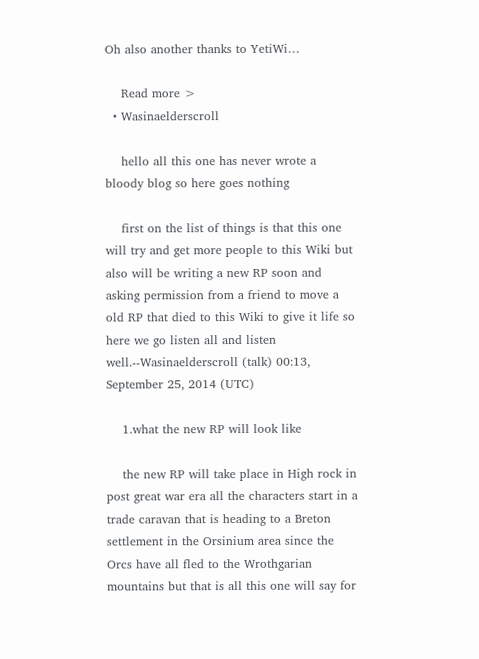Oh also another thanks to YetiWi…

    Read more >
  • Wasinaelderscroll

    hello all this one has never wrote a bloody blog so here goes nothing

    first on the list of things is that this one will try and get more people to this Wiki but also will be writing a new RP soon and asking permission from a friend to move a old RP that died to this Wiki to give it life so here we go listen all and listen well.--Wasinaelderscroll (talk) 00:13, September 25, 2014 (UTC)

    1.what the new RP will look like

    the new RP will take place in High rock in post great war era all the characters start in a trade caravan that is heading to a Breton settlement in the Orsinium area since the Orcs have all fled to the Wrothgarian mountains but that is all this one will say for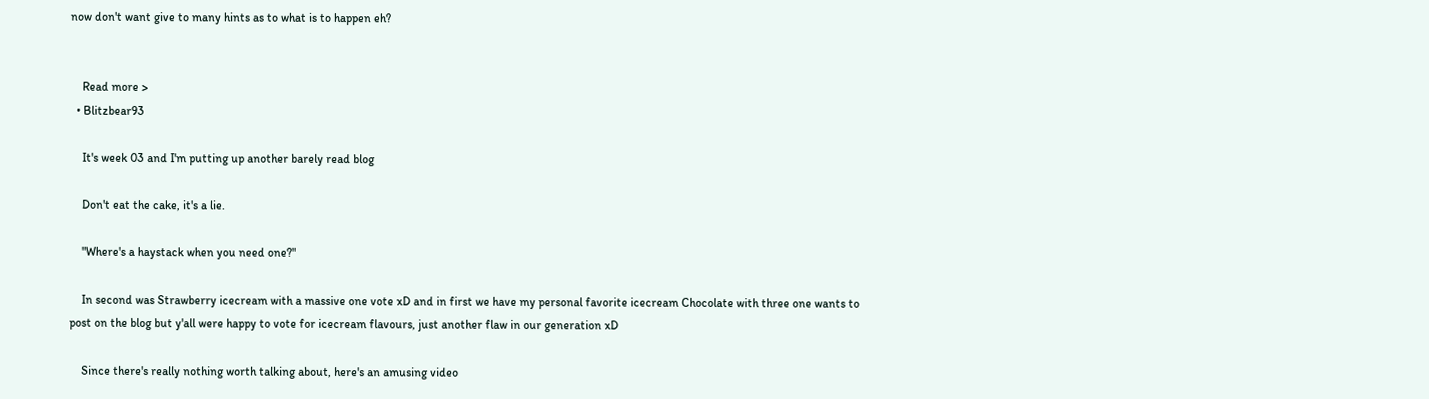now don't want give to many hints as to what is to happen eh?


    Read more >
  • Blitzbear93

    It's week 03 and I'm putting up another barely read blog

    Don't eat the cake, it's a lie.

    "Where's a haystack when you need one?"

    In second was Strawberry icecream with a massive one vote xD and in first we have my personal favorite icecream Chocolate with three one wants to post on the blog but y'all were happy to vote for icecream flavours, just another flaw in our generation xD

    Since there's really nothing worth talking about, here's an amusing video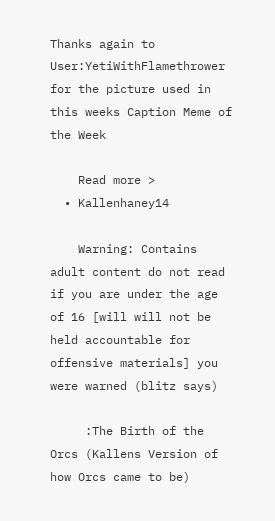Thanks again to User:YetiWithFlamethrower for the picture used in this weeks Caption Meme of the Week

    Read more >
  • Kallenhaney14

    Warning: Contains adult content do not read if you are under the age of 16 [will will not be held accountable for offensive materials] you were warned (blitz says)

     :The Birth of the Orcs (Kallens Version of how Orcs came to be)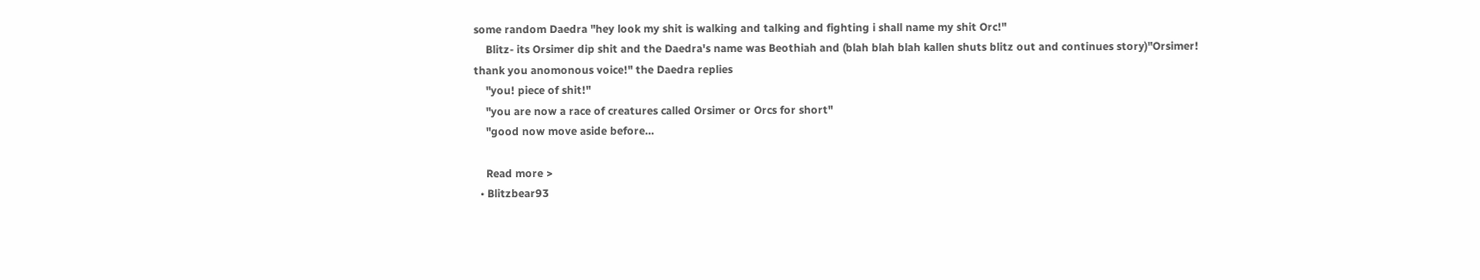some random Daedra "hey look my shit is walking and talking and fighting i shall name my shit Orc!"
    Blitz- its Orsimer dip shit and the Daedra's name was Beothiah and (blah blah blah kallen shuts blitz out and continues story)"Orsimer! thank you anomonous voice!" the Daedra replies
    "you! piece of shit!"
    "you are now a race of creatures called Orsimer or Orcs for short"
    "good now move aside before…

    Read more >
  • Blitzbear93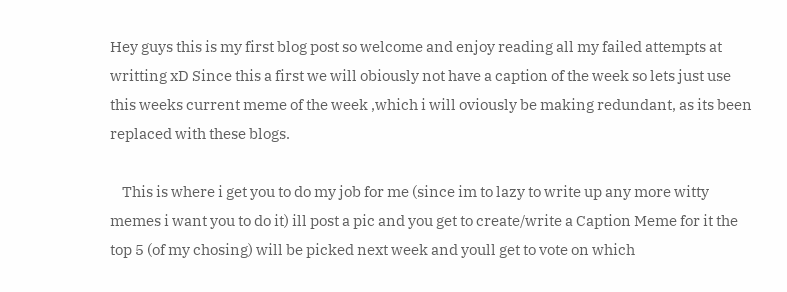Hey guys this is my first blog post so welcome and enjoy reading all my failed attempts at writting xD Since this a first we will obiously not have a caption of the week so lets just use this weeks current meme of the week ,which i will oviously be making redundant, as its been replaced with these blogs.

    This is where i get you to do my job for me (since im to lazy to write up any more witty memes i want you to do it) ill post a pic and you get to create/write a Caption Meme for it the top 5 (of my chosing) will be picked next week and youll get to vote on which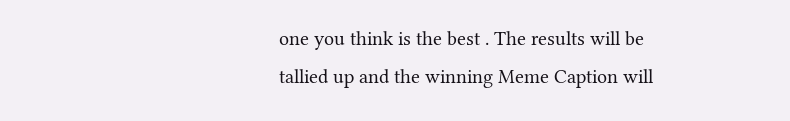one you think is the best . The results will be tallied up and the winning Meme Caption will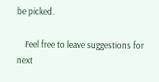be picked.

    Feel free to leave suggestions for next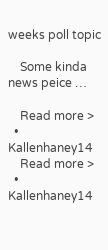weeks poll topic

    Some kinda news peice …

    Read more >
  • Kallenhaney14
    Read more >
  • Kallenhaney14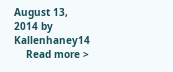August 13, 2014 by Kallenhaney14
    Read more >